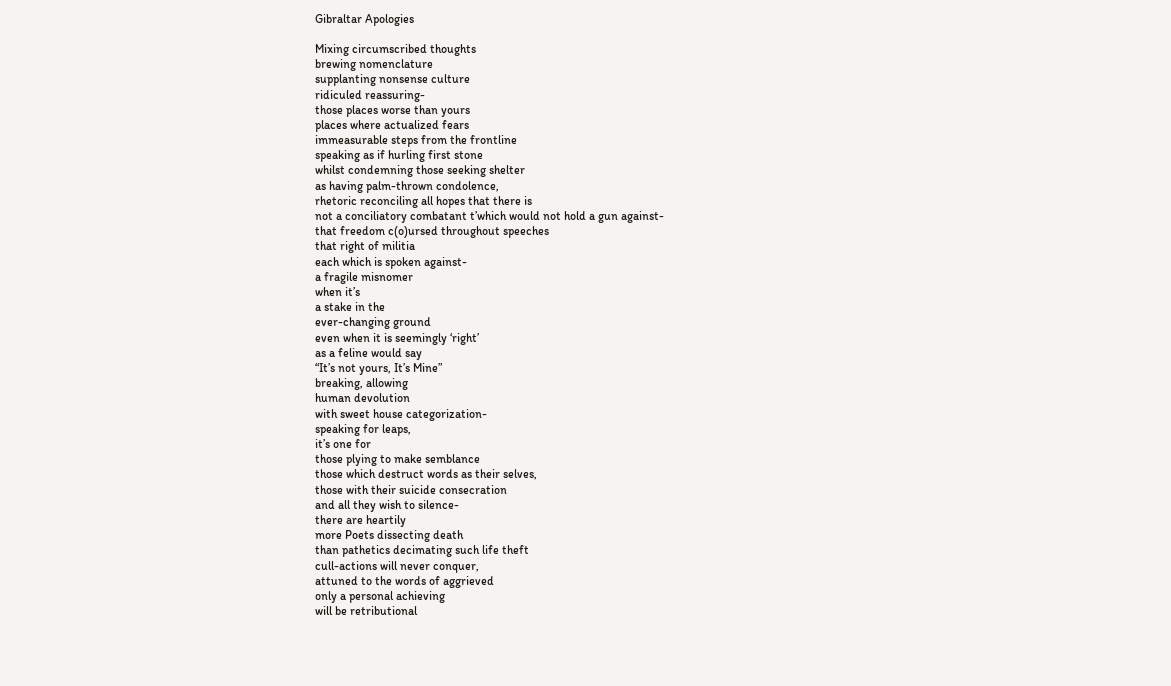Gibraltar Apologies

Mixing circumscribed thoughts
brewing nomenclature
supplanting nonsense culture
ridiculed reassuring-
those places worse than yours
places where actualized fears
immeasurable steps from the frontline
speaking as if hurling first stone
whilst condemning those seeking shelter
as having palm-thrown condolence,
rhetoric reconciling all hopes that there is
not a conciliatory combatant t’which would not hold a gun against-
that freedom c(o)ursed throughout speeches
that right of militia
each which is spoken against-
a fragile misnomer
when it’s
a stake in the
ever-changing ground
even when it is seemingly ‘right’
as a feline would say
“It’s not yours, It’s Mine”
breaking, allowing
human devolution
with sweet house categorization-
speaking for leaps,
it’s one for
those plying to make semblance
those which destruct words as their selves,
those with their suicide consecration
and all they wish to silence-
there are heartily
more Poets dissecting death
than pathetics decimating such life theft
cull-actions will never conquer,
attuned to the words of aggrieved
only a personal achieving
will be retributional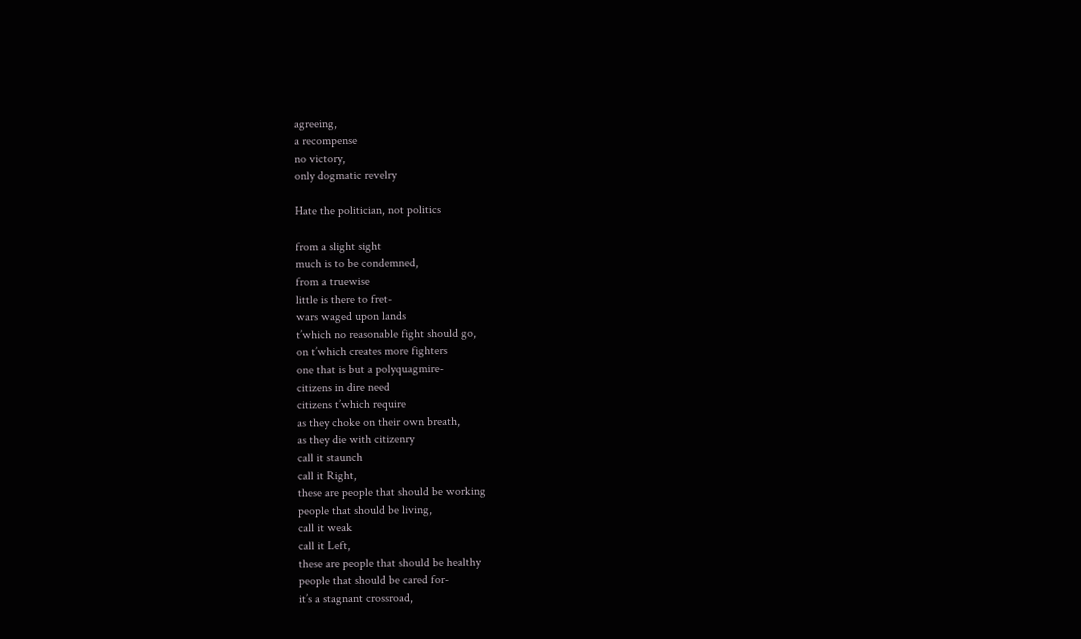agreeing,
a recompense
no victory,
only dogmatic revelry

Hate the politician, not politics

from a slight sight
much is to be condemned,
from a truewise
little is there to fret-
wars waged upon lands
t’which no reasonable fight should go,
on t’which creates more fighters
one that is but a polyquagmire-
citizens in dire need
citizens t’which require
as they choke on their own breath,
as they die with citizenry
call it staunch
call it Right,
these are people that should be working
people that should be living,
call it weak
call it Left,
these are people that should be healthy
people that should be cared for-
it’s a stagnant crossroad,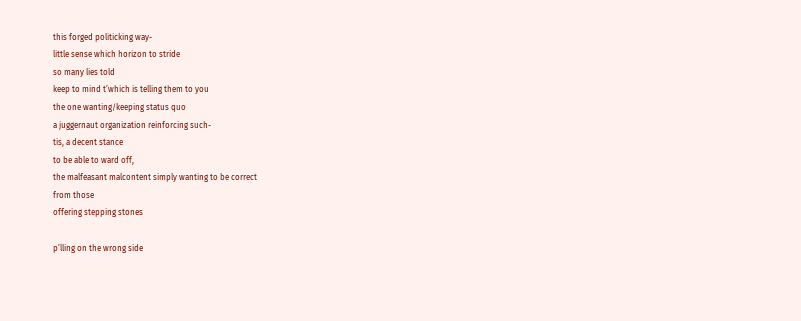this forged politicking way-
little sense which horizon to stride
so many lies told
keep to mind t’which is telling them to you
the one wanting/keeping status quo
a juggernaut organization reinforcing such-
tis, a decent stance
to be able to ward off,
the malfeasant malcontent simply wanting to be correct
from those
offering stepping stones

p’lling on the wrong side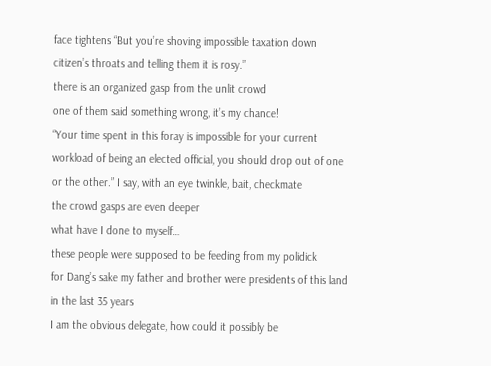face tightens “But you’re shoving impossible taxation down citizen’s throats and telling them it is rosy.”
there is an organized gasp from the unlit crowd
one of them said something wrong, it’s my chance!
“Your time spent in this foray is impossible for your current workload of being an elected official, you should drop out of one or the other.” I say, with an eye twinkle, bait, checkmate
the crowd gasps are even deeper
what have I done to myself…
these people were supposed to be feeding from my polidick
for Dang’s sake my father and brother were presidents of this land in the last 35 years
I am the obvious delegate, how could it possibly be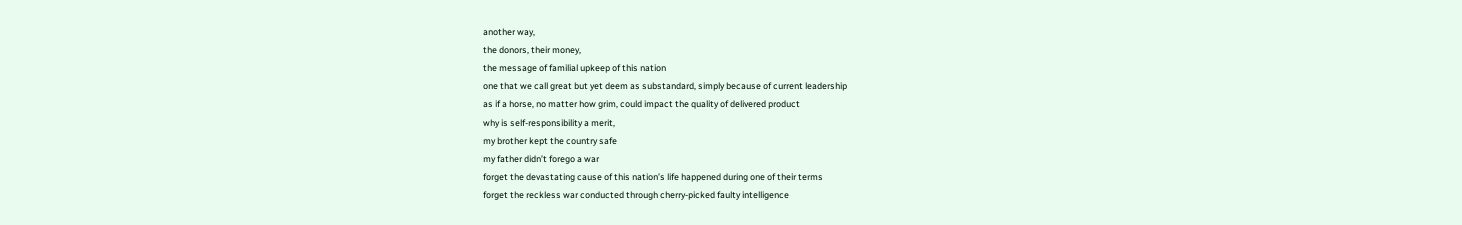another way,
the donors, their money,
the message of familial upkeep of this nation
one that we call great but yet deem as substandard, simply because of current leadership
as if a horse, no matter how grim, could impact the quality of delivered product
why is self-responsibility a merit,
my brother kept the country safe
my father didn’t forego a war
forget the devastating cause of this nation’s life happened during one of their terms
forget the reckless war conducted through cherry-picked faulty intelligence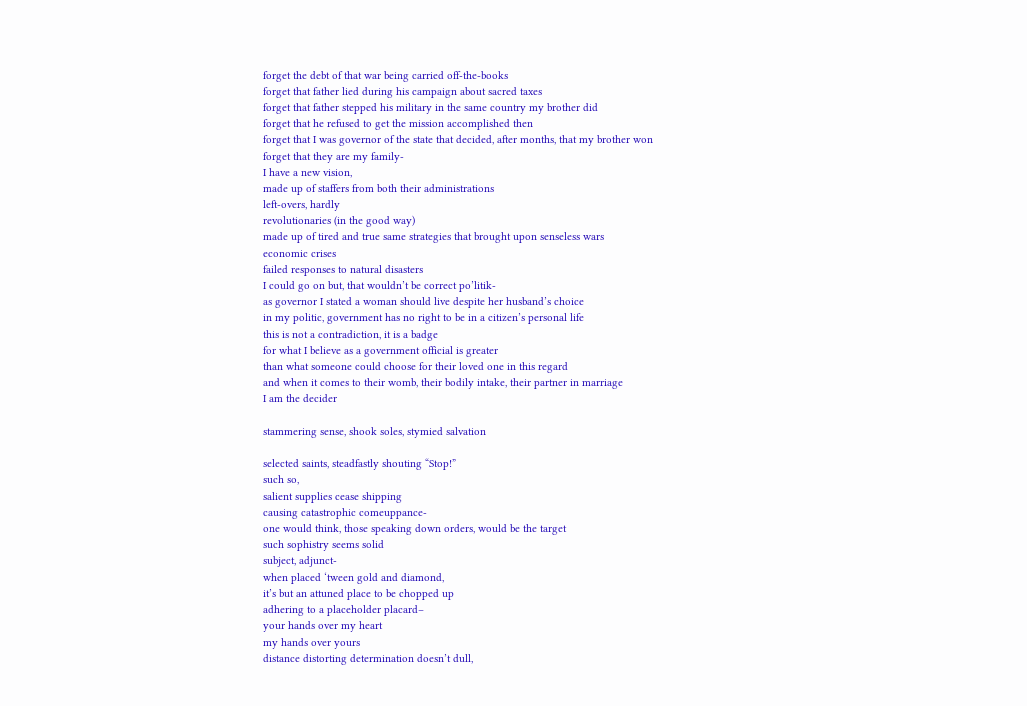forget the debt of that war being carried off-the-books
forget that father lied during his campaign about sacred taxes
forget that father stepped his military in the same country my brother did
forget that he refused to get the mission accomplished then
forget that I was governor of the state that decided, after months, that my brother won
forget that they are my family-
I have a new vision,
made up of staffers from both their administrations
left-overs, hardly
revolutionaries (in the good way)
made up of tired and true same strategies that brought upon senseless wars
economic crises
failed responses to natural disasters
I could go on but, that wouldn’t be correct po’litik-
as governor I stated a woman should live despite her husband’s choice
in my politic, government has no right to be in a citizen’s personal life
this is not a contradiction, it is a badge
for what I believe as a government official is greater
than what someone could choose for their loved one in this regard
and when it comes to their womb, their bodily intake, their partner in marriage
I am the decider

stammering sense, shook soles, stymied salvation

selected saints, steadfastly shouting “Stop!”
such so,
salient supplies cease shipping
causing catastrophic comeuppance-
one would think, those speaking down orders, would be the target
such sophistry seems solid
subject, adjunct-
when placed ‘tween gold and diamond,
it’s but an attuned place to be chopped up
adhering to a placeholder placard–
your hands over my heart
my hands over yours
distance distorting determination doesn’t dull,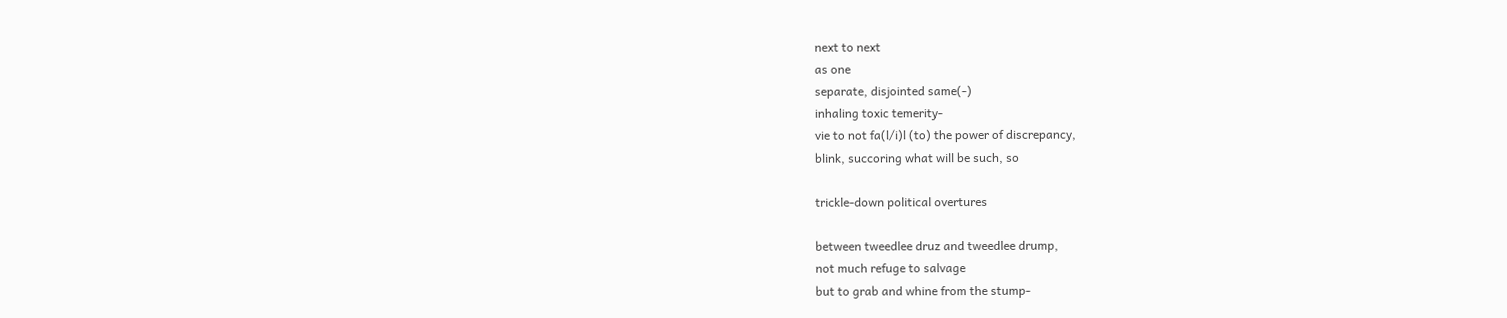next to next
as one
separate, disjointed same(-)
inhaling toxic temerity-
vie to not fa(l/i)l (to) the power of discrepancy,
blink, succoring what will be such, so

trickle-down political overtures

between tweedlee druz and tweedlee drump,
not much refuge to salvage
but to grab and whine from the stump-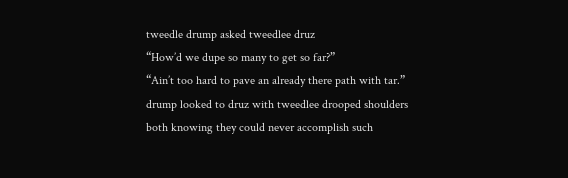tweedle drump asked tweedlee druz
“How’d we dupe so many to get so far?”
“Ain’t too hard to pave an already there path with tar.”
drump looked to druz with tweedlee drooped shoulders
both knowing they could never accomplish such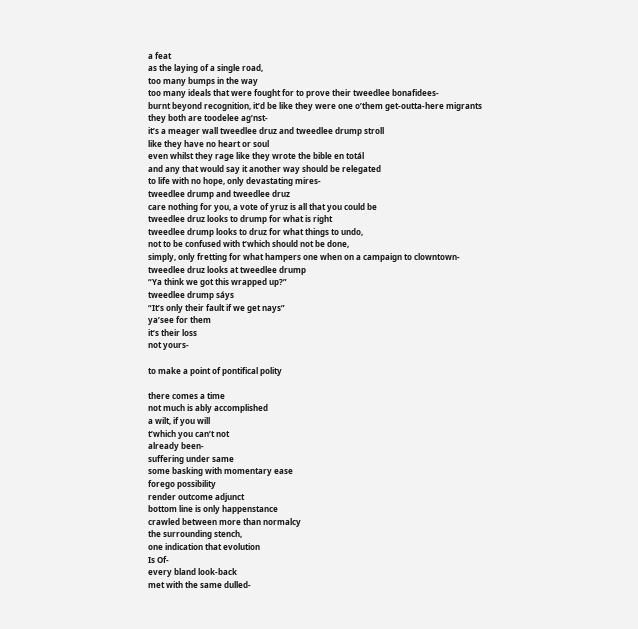a feat
as the laying of a single road,
too many bumps in the way
too many ideals that were fought for to prove their tweedlee bonafidees-
burnt beyond recognition, it’d be like they were one o’them get-outta-here migrants
they both are toodelee ag’nst-
it’s a meager wall tweedlee druz and tweedlee drump stroll
like they have no heart or soul
even whilst they rage like they wrote the bible en totál
and any that would say it another way should be relegated
to life with no hope, only devastating mires-
tweedlee drump and tweedlee druz
care nothing for you, a vote of yruz is all that you could be
tweedlee druz looks to drump for what is right
tweedlee drump looks to druz for what things to undo,
not to be confused with t’which should not be done,
simply, only fretting for what hampers one when on a campaign to clowntown-
tweedlee druz looks at tweedlee drump
“Ya think we got this wrapped up?”
tweedlee drump sáys
“It’s only their fault if we get nays”
ya’see for them
it’s their loss
not yours-

to make a point of pontifical polity

there comes a time
not much is ably accomplished
a wilt, if you will
t’which you can’t not
already been-
suffering under same
some basking with momentary ease
forego possibility
render outcome adjunct
bottom line is only happenstance
crawled between more than normalcy
the surrounding stench,
one indication that evolution
Is Of-
every bland look-back
met with the same dulled-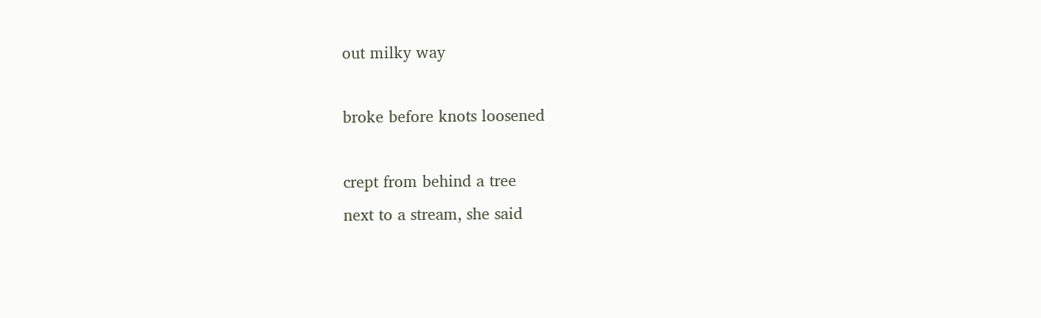out milky way

broke before knots loosened

crept from behind a tree
next to a stream, she said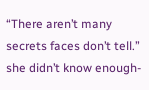“There aren’t many secrets faces don’t tell.”
she didn’t know enough-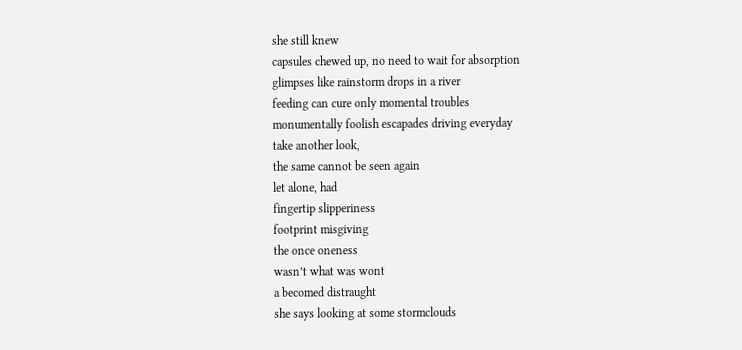she still knew
capsules chewed up, no need to wait for absorption
glimpses like rainstorm drops in a river
feeding can cure only momental troubles
monumentally foolish escapades driving everyday
take another look,
the same cannot be seen again
let alone, had
fingertip slipperiness
footprint misgiving
the once oneness
wasn’t what was wont
a becomed distraught
she says looking at some stormclouds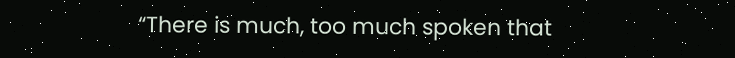“There is much, too much spoken that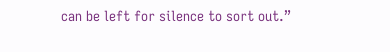can be left for silence to sort out.”